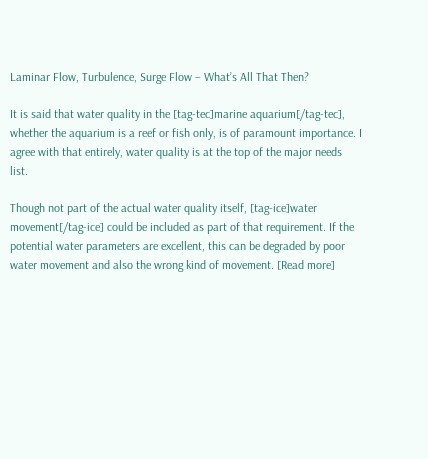Laminar Flow, Turbulence, Surge Flow – What’s All That Then?

It is said that water quality in the [tag-tec]marine aquarium[/tag-tec], whether the aquarium is a reef or fish only, is of paramount importance. I agree with that entirely, water quality is at the top of the major needs list.

Though not part of the actual water quality itself, [tag-ice]water movement[/tag-ice] could be included as part of that requirement. If the potential water parameters are excellent, this can be degraded by poor water movement and also the wrong kind of movement. [Read more]